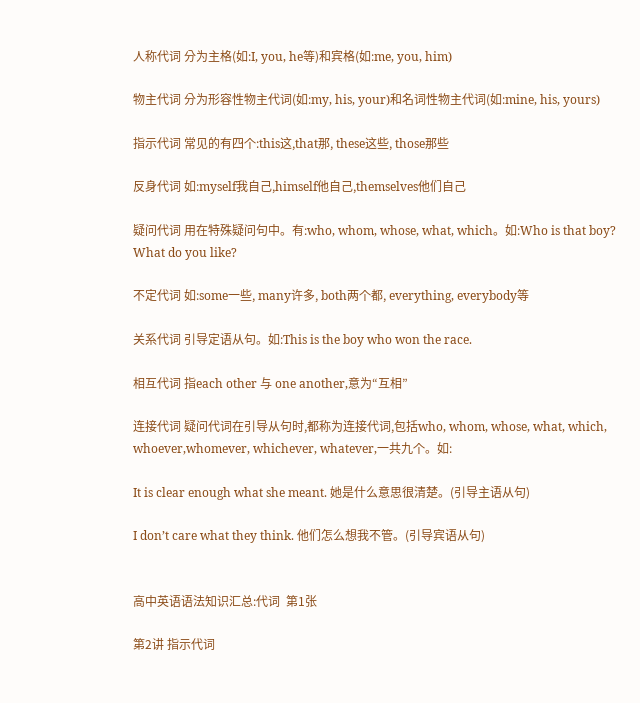人称代词 分为主格(如:I, you, he等)和宾格(如:me, you, him)

物主代词 分为形容性物主代词(如:my, his, your)和名词性物主代词(如:mine, his, yours)

指示代词 常见的有四个:this这,that那, these这些, those那些

反身代词 如:myself我自己,himself他自己,themselves他们自己

疑问代词 用在特殊疑问句中。有:who, whom, whose, what, which。如:Who is that boy? What do you like?

不定代词 如:some一些, many许多, both两个都, everything, everybody等

关系代词 引导定语从句。如:This is the boy who won the race.

相互代词 指each other 与 one another,意为“互相”

连接代词 疑问代词在引导从句时,都称为连接代词,包括who, whom, whose, what, which, whoever,whomever, whichever, whatever,一共九个。如:

It is clear enough what she meant. 她是什么意思很清楚。(引导主语从句)

I don’t care what they think. 他们怎么想我不管。(引导宾语从句)


高中英语语法知识汇总:代词  第1张

第2讲 指示代词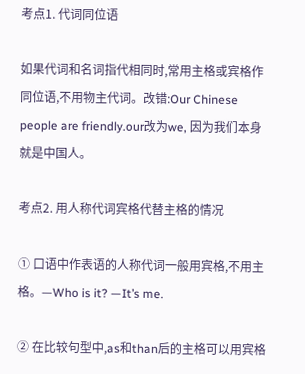考点1. 代词同位语

如果代词和名词指代相同时,常用主格或宾格作同位语,不用物主代词。改错:Our Chinese people are friendly.our改为we, 因为我们本身就是中国人。

考点2. 用人称代词宾格代替主格的情况

① 口语中作表语的人称代词一般用宾格,不用主格。—Who is it? —It’s me.

② 在比较句型中,as和than后的主格可以用宾格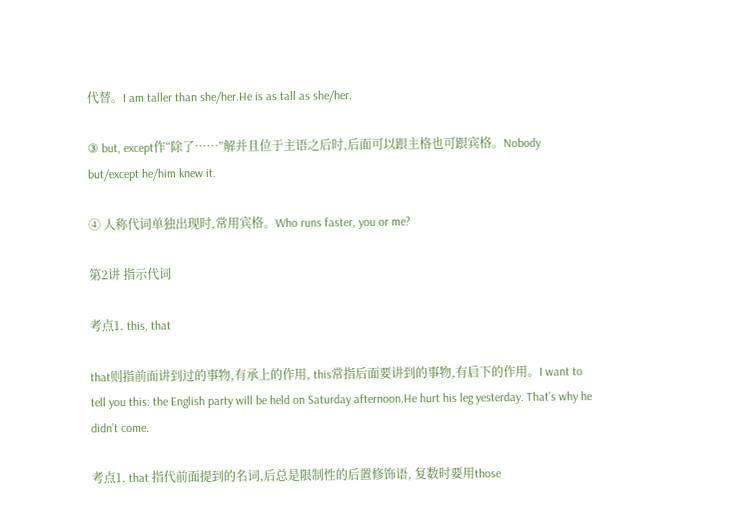代替。I am taller than she/her.He is as tall as she/her.

③ but, except作“除了……”解并且位于主语之后时,后面可以跟主格也可跟宾格。Nobody but/except he/him knew it.

④ 人称代词单独出现时,常用宾格。Who runs faster, you or me?

第2讲 指示代词

考点1. this, that

that则指前面讲到过的事物,有承上的作用, this常指后面要讲到的事物,有启下的作用。I want to tell you this: the English party will be held on Saturday afternoon.He hurt his leg yesterday. That’s why he didn’t come.

考点1. that 指代前面提到的名词,后总是限制性的后置修饰语, 复数时要用those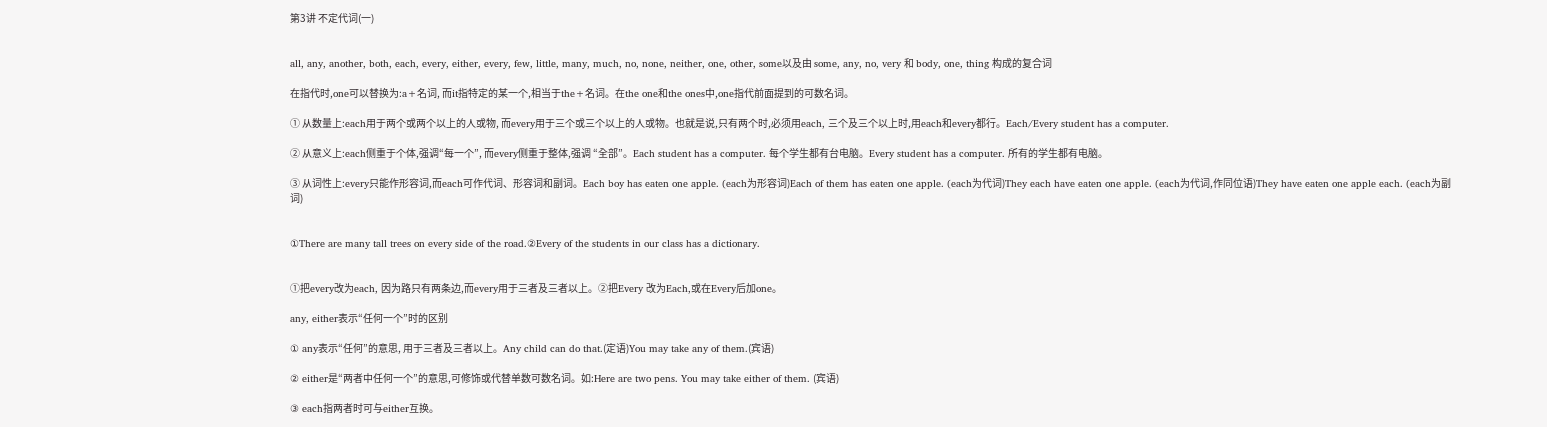第3讲 不定代词(一)


all, any, another, both, each, every, either, every, few, little, many, much, no, none, neither, one, other, some以及由 some, any, no, very 和 body, one, thing 构成的复合词

在指代时,one可以替换为:a+名词, 而it指特定的某一个,相当于the+名词。在the one和the ones中,one指代前面提到的可数名词。

① 从数量上:each用于两个或两个以上的人或物, 而every用于三个或三个以上的人或物。也就是说,只有两个时,必须用each, 三个及三个以上时,用each和every都行。Each/Every student has a computer.

② 从意义上:each侧重于个体,强调“每一个”, 而every侧重于整体,强调 “全部”。Each student has a computer. 每个学生都有台电脑。Every student has a computer. 所有的学生都有电脑。

③ 从词性上:every只能作形容词,而each可作代词、形容词和副词。Each boy has eaten one apple. (each为形容词)Each of them has eaten one apple. (each为代词)They each have eaten one apple. (each为代词,作同位语)They have eaten one apple each. (each为副词)


①There are many tall trees on every side of the road.②Every of the students in our class has a dictionary.


①把every改为each, 因为路只有两条边,而every用于三者及三者以上。②把Every 改为Each,或在Every后加one。

any, either表示“任何一个”时的区别

① any表示“任何”的意思, 用于三者及三者以上。Any child can do that.(定语)You may take any of them.(宾语)

② either是“两者中任何一个”的意思,可修饰或代替单数可数名词。如:Here are two pens. You may take either of them. (宾语)

③ each指两者时可与either互换。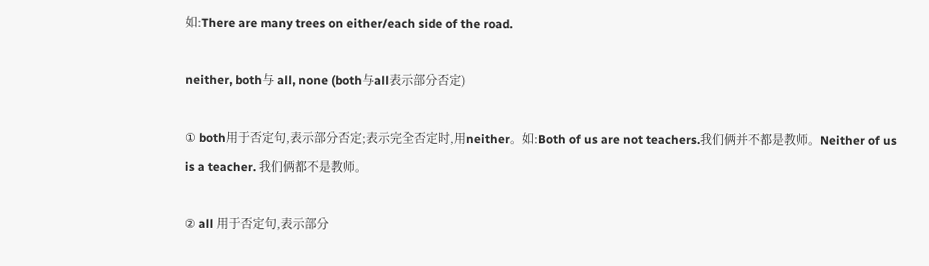如:There are many trees on either/each side of the road.

neither, both与 all, none (both与all表示部分否定)

① both用于否定句,表示部分否定;表示完全否定时,用neither。如:Both of us are not teachers.我们俩并不都是教师。Neither of us is a teacher. 我们俩都不是教师。

② all 用于否定句,表示部分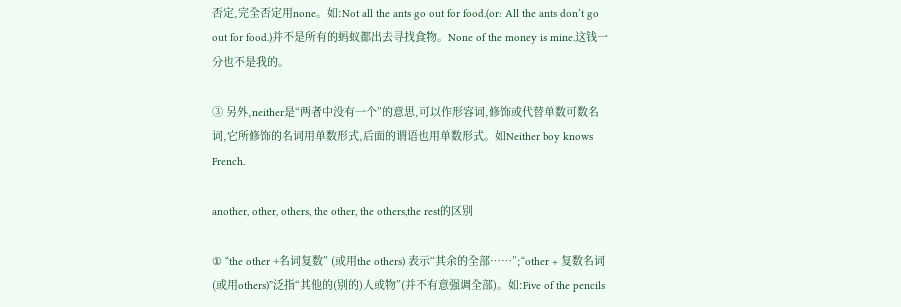否定,完全否定用none。如:Not all the ants go out for food.(or: All the ants don’t go out for food.)并不是所有的蚂蚁都出去寻找食物。None of the money is mine.这钱一分也不是我的。

③ 另外,neither是“两者中没有一个”的意思,可以作形容词,修饰或代替单数可数名词,它所修饰的名词用单数形式,后面的谓语也用单数形式。如Neither boy knows French.

another, other, others, the other, the others,the rest的区别

① “the other +名词复数” (或用the others) 表示“其余的全部……”;“other + 复数名词(或用others)”泛指“其他的(别的)人或物”(并不有意强调全部)。如:Five of the pencils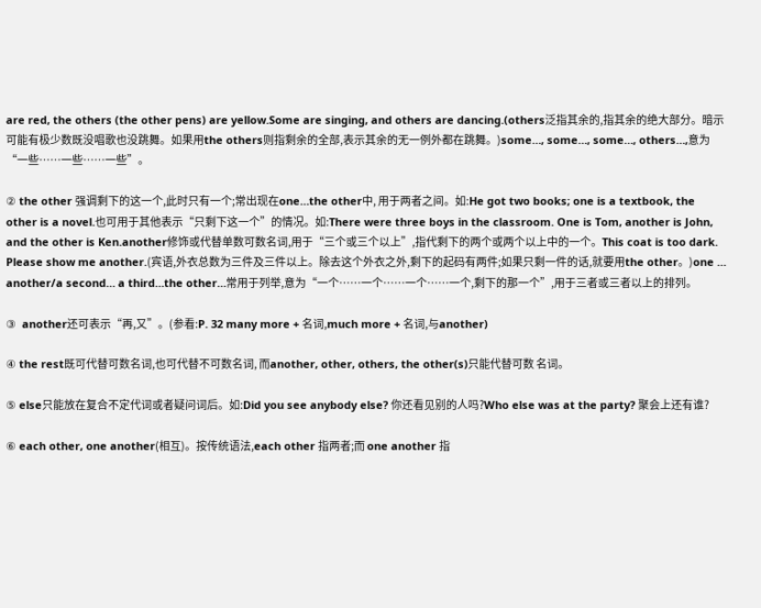are red, the others (the other pens) are yellow.Some are singing, and others are dancing.(others泛指其余的,指其余的绝大部分。暗示可能有极少数既没唱歌也没跳舞。如果用the others则指剩余的全部,表示其余的无一例外都在跳舞。)some…, some…, some…, others…,意为“一些……一些……一些”。

② the other 强调剩下的这一个,此时只有一个;常出现在one…the other中, 用于两者之间。如:He got two books; one is a textbook, the other is a novel.也可用于其他表示“只剩下这一个”的情况。如:There were three boys in the classroom. One is Tom, another is John, and the other is Ken.another修饰或代替单数可数名词,用于“三个或三个以上”,指代剩下的两个或两个以上中的一个。This coat is too dark. Please show me another.(宾语,外衣总数为三件及三件以上。除去这个外衣之外,剩下的起码有两件;如果只剩一件的话,就要用the other。)one … another/a second… a third…the other…常用于列举,意为“一个……一个……一个……一个,剩下的那一个”,用于三者或三者以上的排列。

③  another还可表示“再,又”。(参看:P. 32 many more + 名词,much more + 名词,与another)

④ the rest既可代替可数名词,也可代替不可数名词, 而another, other, others, the other(s)只能代替可数 名词。

⑤ else只能放在复合不定代词或者疑问词后。如:Did you see anybody else? 你还看见别的人吗?Who else was at the party? 聚会上还有谁?

⑥ each other, one another(相互)。按传统语法,each other 指两者;而 one another 指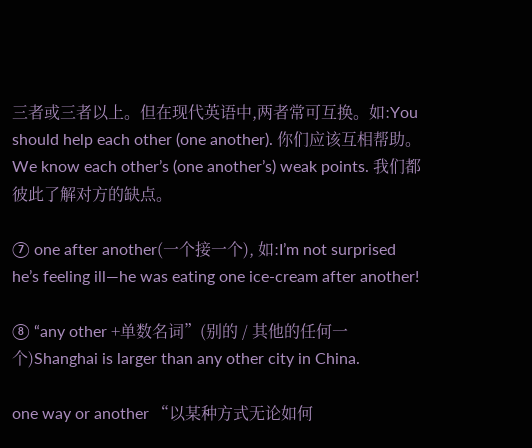三者或三者以上。但在现代英语中,两者常可互换。如:You should help each other (one another). 你们应该互相帮助。We know each other’s (one another’s) weak points. 我们都彼此了解对方的缺点。

⑦ one after another(一个接一个), 如:I’m not surprised he’s feeling ill—he was eating one ice-cream after another!

⑧ “any other +单数名词”(别的 / 其他的任何一个)Shanghai is larger than any other city in China.

one way or another “以某种方式无论如何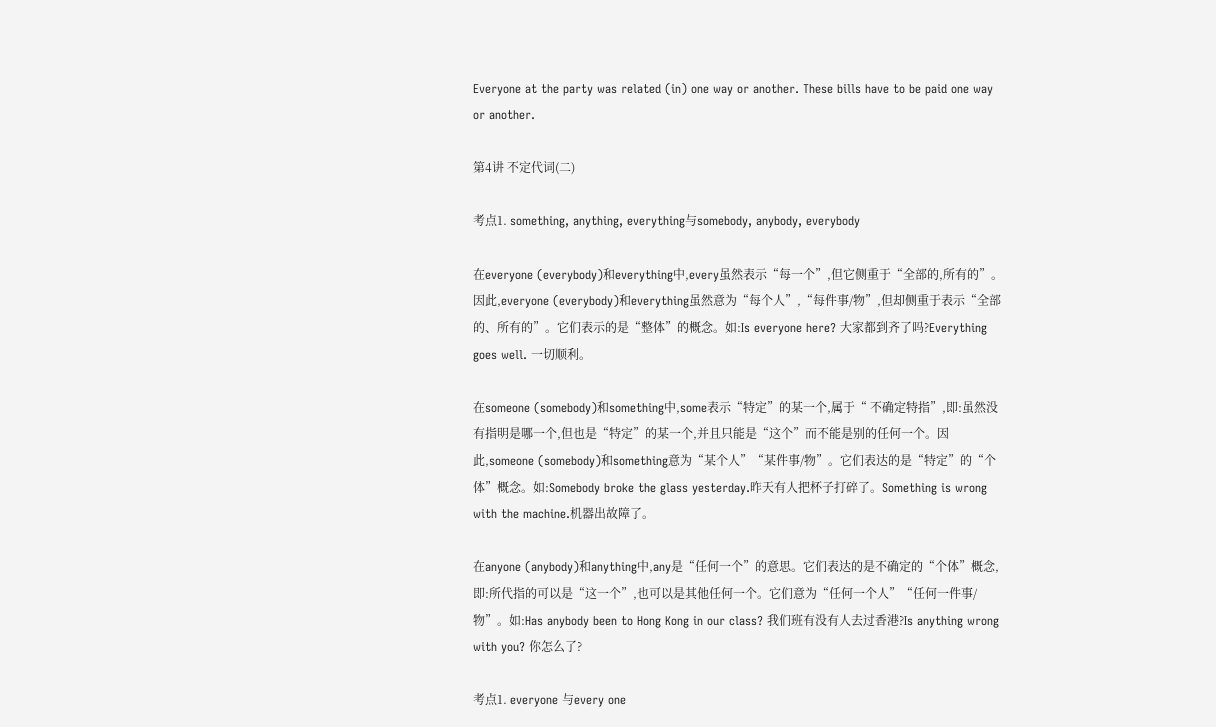Everyone at the party was related (in) one way or another. These bills have to be paid one way or another.

第4讲 不定代词(二)

考点1. something, anything, everything与somebody, anybody, everybody

在everyone (everybody)和everything中,every虽然表示“每一个”,但它侧重于“全部的,所有的”。因此,everyone (everybody)和everything虽然意为“每个人”,“每件事/物”,但却侧重于表示“全部的、所有的”。它们表示的是“整体”的概念。如:Is everyone here? 大家都到齐了吗?Everything goes well. 一切顺利。

在someone (somebody)和something中,some表示“特定”的某一个,属于“ 不确定特指”,即:虽然没有指明是哪一个,但也是“特定”的某一个,并且只能是“这个”而不能是别的任何一个。因此,someone (somebody)和something意为“某个人”“某件事/物”。它们表达的是“特定”的“个体”概念。如:Somebody broke the glass yesterday.昨天有人把杯子打碎了。Something is wrong with the machine.机器出故障了。

在anyone (anybody)和anything中,any是“任何一个”的意思。它们表达的是不确定的“个体”概念,即:所代指的可以是“这一个”,也可以是其他任何一个。它们意为“任何一个人”“任何一件事/物”。如:Has anybody been to Hong Kong in our class? 我们班有没有人去过香港?Is anything wrong with you? 你怎么了?

考点1. everyone 与every one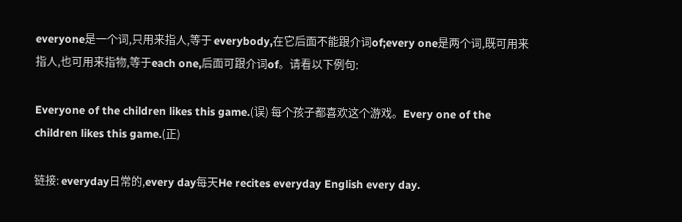everyone是一个词,只用来指人,等于 everybody,在它后面不能跟介词of;every one是两个词,既可用来指人,也可用来指物,等于each one,后面可跟介词of。请看以下例句:

Everyone of the children likes this game.(误) 每个孩子都喜欢这个游戏。Every one of the children likes this game.(正)

链接: everyday日常的,every day每天He recites everyday English every day.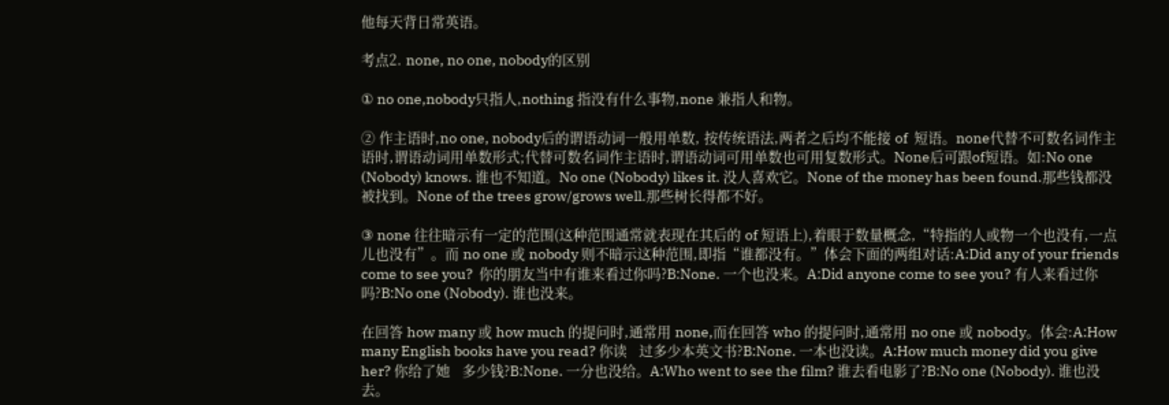他每天背日常英语。

考点2. none, no one, nobody的区别

① no one,nobody只指人,nothing 指没有什么事物,none 兼指人和物。

② 作主语时,no one, nobody后的谓语动词一般用单数, 按传统语法,两者之后均不能接 of  短语。none代替不可数名词作主语时,谓语动词用单数形式;代替可数名词作主语时,谓语动词可用单数也可用复数形式。None后可跟of短语。如:No one (Nobody) knows. 谁也不知道。No one (Nobody) likes it. 没人喜欢它。None of the money has been found.那些钱都没被找到。None of the trees grow/grows well.那些树长得都不好。

③ none 往往暗示有一定的范围(这种范围通常就表现在其后的 of 短语上),着眼于数量概念,“特指的人或物一个也没有,一点儿也没有”。而 no one 或 nobody 则不暗示这种范围,即指“谁都没有。”体会下面的两组对话:A:Did any of your friends come to see you?  你的朋友当中有谁来看过你吗?B:None. 一个也没来。A:Did anyone come to see you? 有人来看过你吗?B:No one (Nobody). 谁也没来。

在回答 how many 或 how much 的提问时,通常用 none,而在回答 who 的提问时,通常用 no one 或 nobody。体会:A:How many English books have you read? 你读   过多少本英文书?B:None. 一本也没读。A:How much money did you give her? 你给了她   多少钱?B:None. 一分也没给。A:Who went to see the film? 谁去看电影了?B:No one (Nobody). 谁也没去。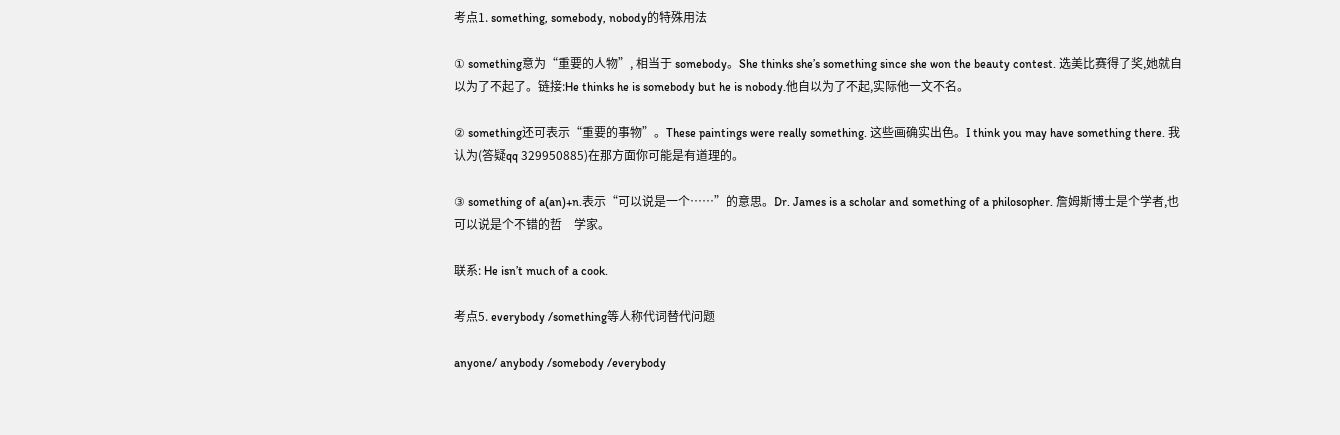考点1. something, somebody, nobody的特殊用法

① something意为“重要的人物”, 相当于 somebody。She thinks she’s something since she won the beauty contest. 选美比赛得了奖,她就自以为了不起了。链接:He thinks he is somebody but he is nobody.他自以为了不起,实际他一文不名。

② something还可表示“重要的事物”。These paintings were really something. 这些画确实出色。I think you may have something there. 我认为(答疑qq 329950885)在那方面你可能是有道理的。

③ something of a(an)+n.表示“可以说是一个……”的意思。Dr. James is a scholar and something of a philosopher. 詹姆斯博士是个学者,也可以说是个不错的哲    学家。

联系: He isn’t much of a cook.

考点5. everybody /something等人称代词替代问题

anyone/ anybody /somebody /everybody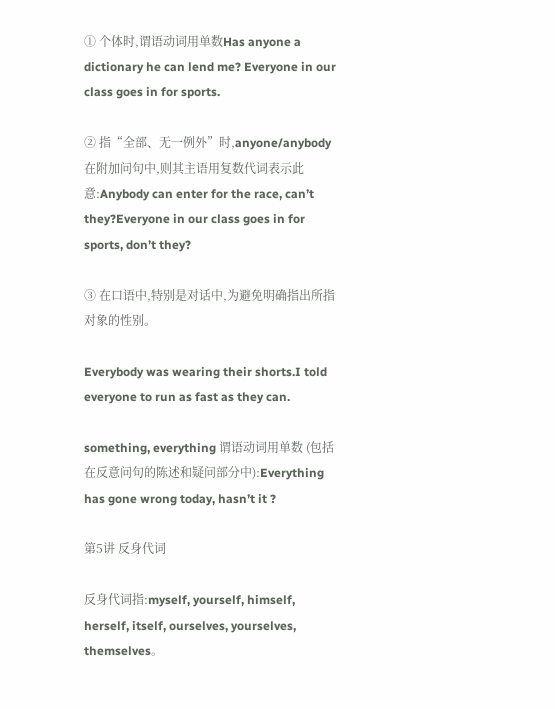① 个体时,谓语动词用单数Has anyone a dictionary he can lend me? Everyone in our class goes in for sports.

② 指“全部、无一例外”时,anyone/anybody在附加问句中,则其主语用复数代词表示此意:Anybody can enter for the race, can’t they?Everyone in our class goes in for sports, don’t they?

③ 在口语中,特别是对话中,为避免明确指出所指对象的性别。

Everybody was wearing their shorts.I told everyone to run as fast as they can.

something, everything 谓语动词用单数 (包括在反意问句的陈述和疑问部分中):Everything has gone wrong today, hasn’t it ?

第5讲 反身代词

反身代词指:myself, yourself, himself, herself, itself, ourselves, yourselves, themselves。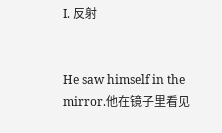I. 反射


He saw himself in the mirror.他在镜子里看见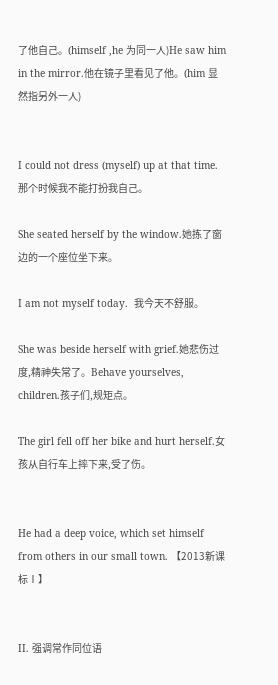了他自己。(himself ,he 为同一人)He saw him in the mirror.他在镜子里看见了他。(him 显然指另外一人)


I could not dress (myself) up at that time. 那个时候我不能打扮我自己。

She seated herself by the window.她拣了窗边的一个座位坐下来。

I am not myself today.  我今天不舒服。

She was beside herself with grief.她悲伤过度,精神失常了。Behave yourselves, children.孩子们,规矩点。

The girl fell off her bike and hurt herself.女孩从自行车上摔下来,受了伤。


He had a deep voice, which set himself from others in our small town. 【2013新课标Ⅰ】


II. 强调常作同位语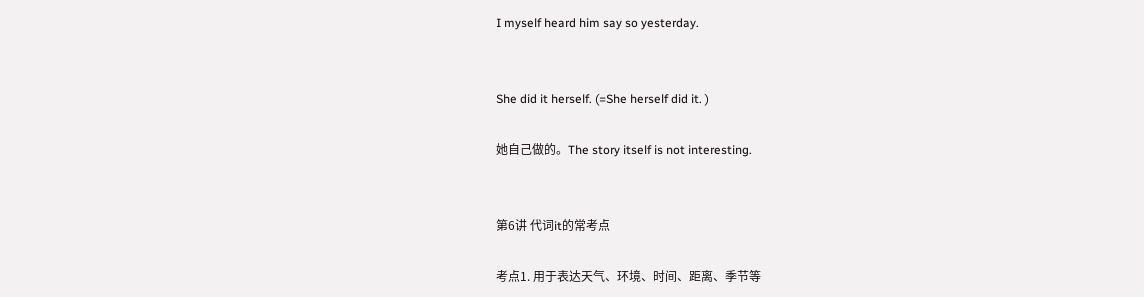I myself heard him say so yesterday.


She did it herself. (=She herself did it. )

她自己做的。The story itself is not interesting.


第6讲 代词it的常考点

考点1. 用于表达天气、环境、时间、距离、季节等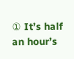① It’s half an hour’s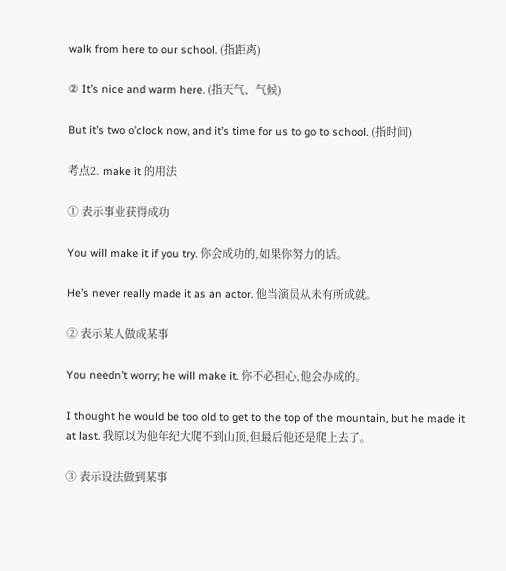walk from here to our school. (指距离)

② It’s nice and warm here. (指天气、气候)

But it’s two o’clock now, and it’s time for us to go to school. (指时间)

考点2. make it 的用法

① 表示事业获得成功

You will make it if you try. 你会成功的,如果你努力的话。

He’s never really made it as an actor. 他当演员从未有所成就。

② 表示某人做成某事

You needn’t worry; he will make it. 你不必担心,他会办成的。

I thought he would be too old to get to the top of the mountain, but he made it at last. 我原以为他年纪大爬不到山顶,但最后他还是爬上去了。

③ 表示设法做到某事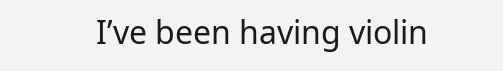I’ve been having violin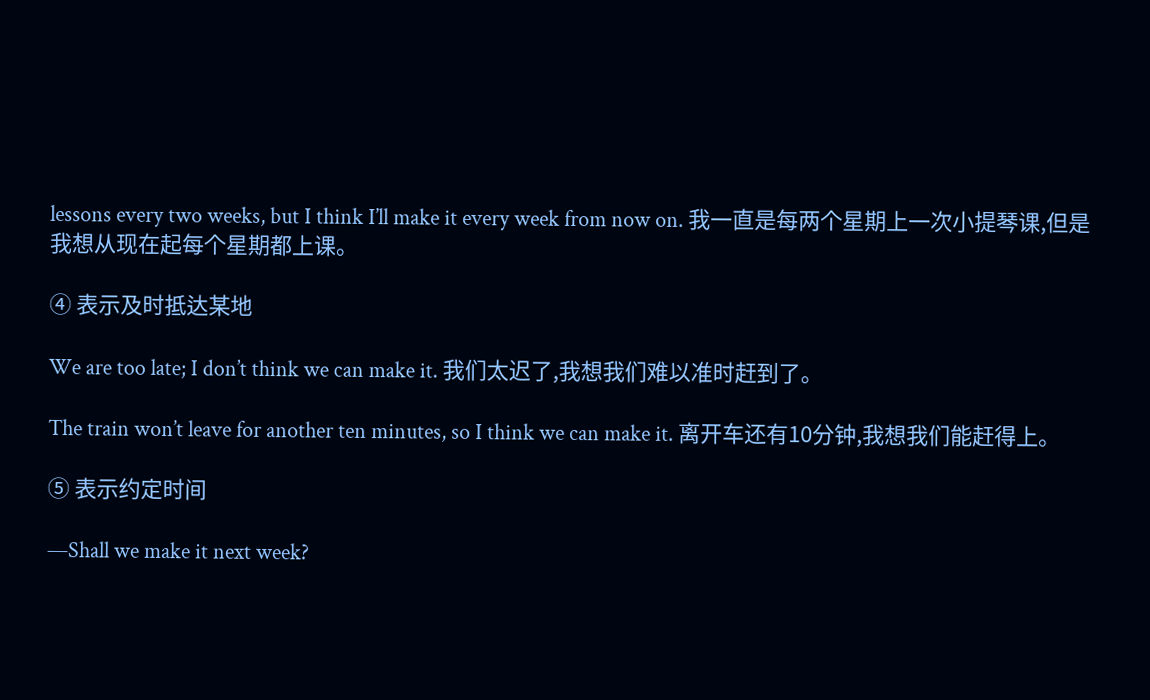lessons every two weeks, but I think I’ll make it every week from now on. 我一直是每两个星期上一次小提琴课,但是我想从现在起每个星期都上课。

④ 表示及时抵达某地

We are too late; I don’t think we can make it. 我们太迟了,我想我们难以准时赶到了。

The train won’t leave for another ten minutes, so I think we can make it. 离开车还有10分钟,我想我们能赶得上。

⑤ 表示约定时间

—Shall we make it next week?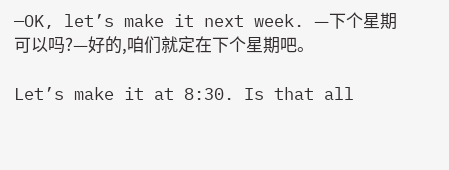—OK, let’s make it next week. —下个星期可以吗?—好的,咱们就定在下个星期吧。

Let’s make it at 8:30. Is that all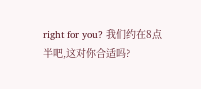right for you? 我们约在8点半吧,这对你合适吗?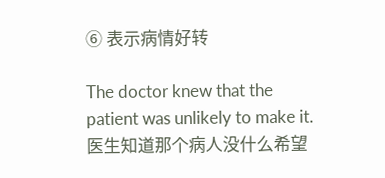⑥ 表示病情好转

The doctor knew that the patient was unlikely to make it.医生知道那个病人没什么希望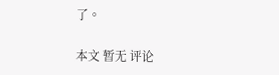了。

本文 暂无 评论